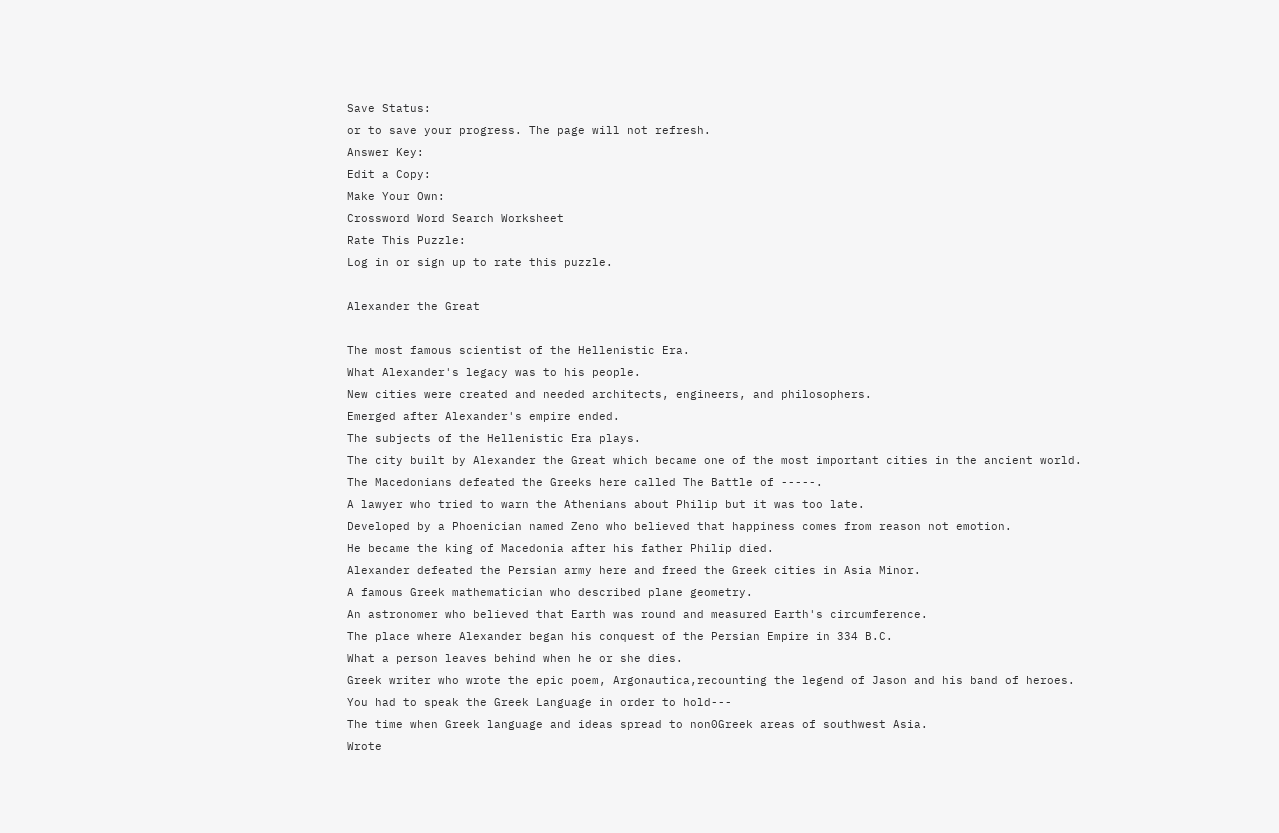Save Status:
or to save your progress. The page will not refresh.
Answer Key:
Edit a Copy:
Make Your Own:
Crossword Word Search Worksheet
Rate This Puzzle:
Log in or sign up to rate this puzzle.

Alexander the Great

The most famous scientist of the Hellenistic Era.
What Alexander's legacy was to his people.
New cities were created and needed architects, engineers, and philosophers.
Emerged after Alexander's empire ended.
The subjects of the Hellenistic Era plays.
The city built by Alexander the Great which became one of the most important cities in the ancient world.
The Macedonians defeated the Greeks here called The Battle of -----.
A lawyer who tried to warn the Athenians about Philip but it was too late.
Developed by a Phoenician named Zeno who believed that happiness comes from reason not emotion.
He became the king of Macedonia after his father Philip died.
Alexander defeated the Persian army here and freed the Greek cities in Asia Minor.
A famous Greek mathematician who described plane geometry.
An astronomer who believed that Earth was round and measured Earth's circumference.
The place where Alexander began his conquest of the Persian Empire in 334 B.C.
What a person leaves behind when he or she dies.
Greek writer who wrote the epic poem, Argonautica,recounting the legend of Jason and his band of heroes.
You had to speak the Greek Language in order to hold---
The time when Greek language and ideas spread to non0Greek areas of southwest Asia.
Wrote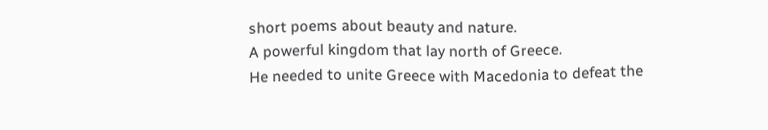short poems about beauty and nature.
A powerful kingdom that lay north of Greece.
He needed to unite Greece with Macedonia to defeat the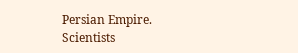Persian Empire.
Scientists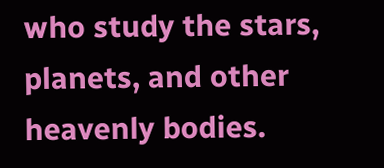who study the stars, planets, and other heavenly bodies.